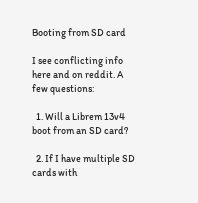Booting from SD card

I see conflicting info here and on reddit. A few questions:

  1. Will a Librem 13v4 boot from an SD card?

  2. If I have multiple SD cards with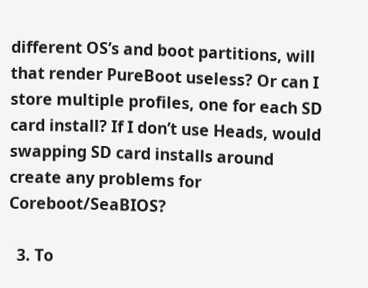different OS’s and boot partitions, will that render PureBoot useless? Or can I store multiple profiles, one for each SD card install? If I don’t use Heads, would swapping SD card installs around create any problems for Coreboot/SeaBIOS?

  3. To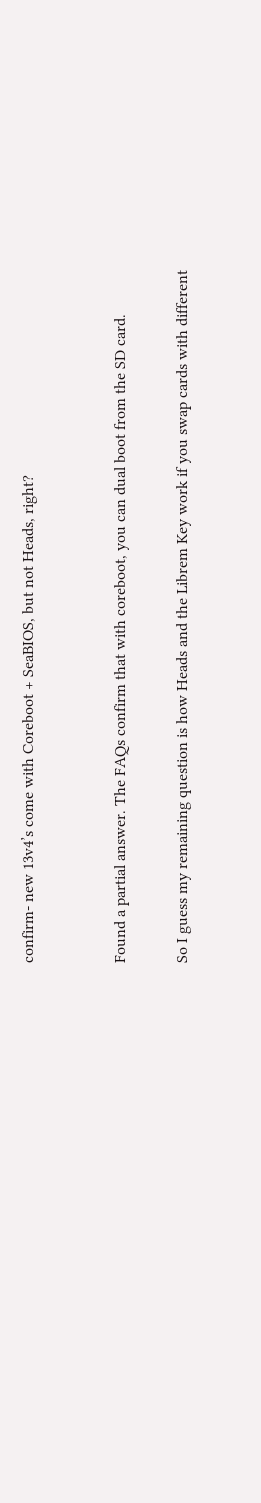confirm- new 13v4’s come with Coreboot + SeaBIOS, but not Heads, right?


Found a partial answer. The FAQs confirm that with coreboot, you can dual boot from the SD card.

So I guess my remaining question is how Heads and the Librem Key work if you swap cards with different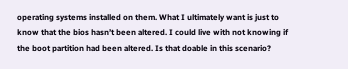operating systems installed on them. What I ultimately want is just to know that the bios hasn’t been altered. I could live with not knowing if the boot partition had been altered. Is that doable in this scenario?